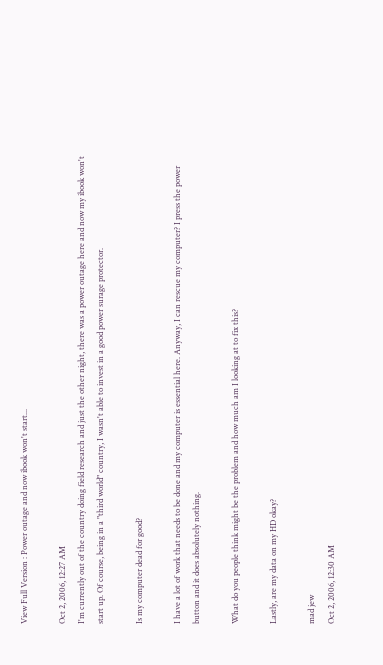View Full Version : Power outage and now ibook won't start...

Oct 2, 2006, 12:27 AM
I'm currently out of the country doing field research and just the other night, there was a power outage here and now my ibook won't start up. Of course, being in a "third world" country, I wasn't able to invest in a good power surage protector.

Is my computer dead for good?

I have a lot of work that needs to be done and my computer is essential here. Anyway, I can rescue my computer? I press the power button and it does absolutely nothing.

What do you people think might be the problem and how much am I looking at to fix this?

Lastly, are my data on my HD okay?

mad jew
Oct 2, 2006, 12:30 AM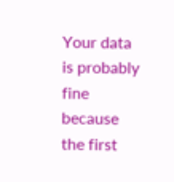Your data is probably fine because the first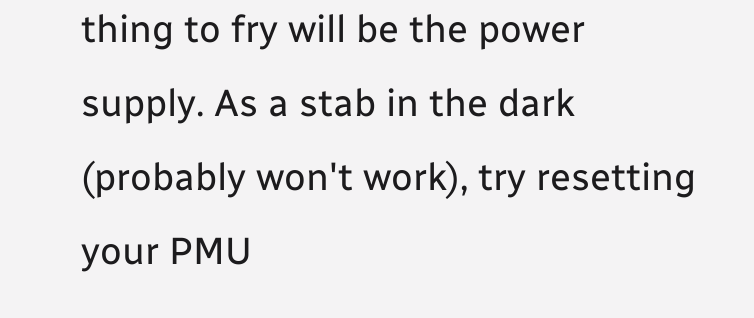thing to fry will be the power supply. As a stab in the dark (probably won't work), try resetting your PMU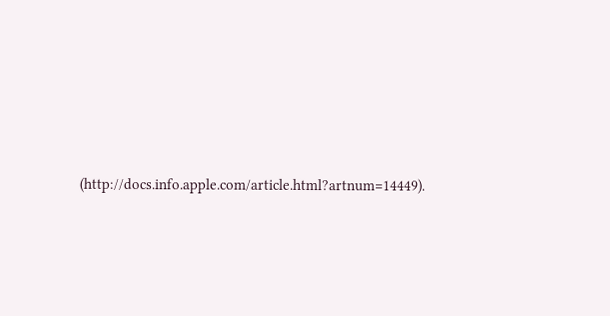(http://docs.info.apple.com/article.html?artnum=14449).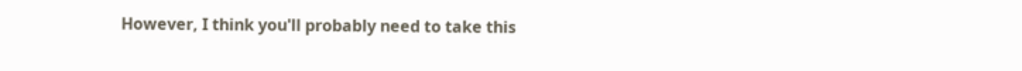However, I think you'll probably need to take this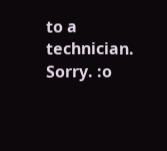to a technician. Sorry. :o